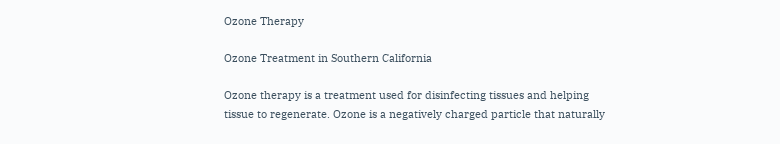Ozone Therapy

Ozone Treatment in Southern California

Ozone therapy is a treatment used for disinfecting tissues and helping tissue to regenerate. Ozone is a negatively charged particle that naturally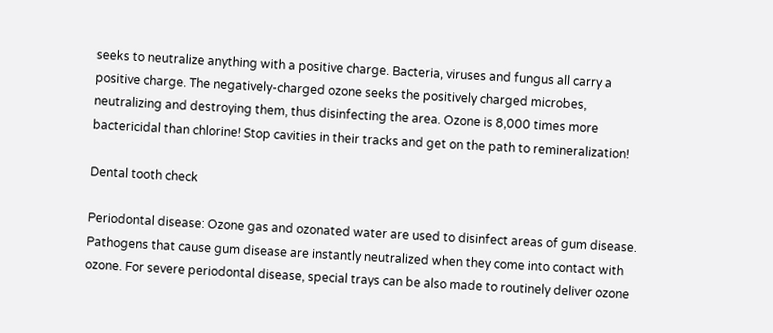seeks to neutralize anything with a positive charge. Bacteria, viruses and fungus all carry a positive charge. The negatively-charged ozone seeks the positively charged microbes, neutralizing and destroying them, thus disinfecting the area. Ozone is 8,000 times more bactericidal than chlorine! Stop cavities in their tracks and get on the path to remineralization!

Dental tooth check

Periodontal disease: Ozone gas and ozonated water are used to disinfect areas of gum disease. Pathogens that cause gum disease are instantly neutralized when they come into contact with ozone. For severe periodontal disease, special trays can be also made to routinely deliver ozone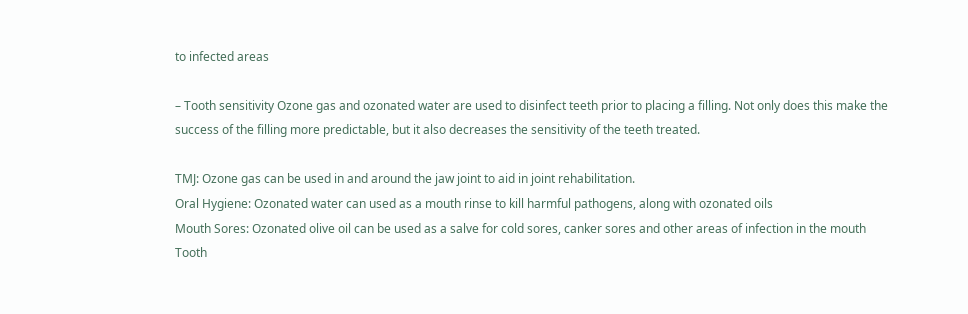to infected areas

– Tooth sensitivity Ozone gas and ozonated water are used to disinfect teeth prior to placing a filling. Not only does this make the success of the filling more predictable, but it also decreases the sensitivity of the teeth treated.

TMJ: Ozone gas can be used in and around the jaw joint to aid in joint rehabilitation.
Oral Hygiene: Ozonated water can used as a mouth rinse to kill harmful pathogens, along with ozonated oils
Mouth Sores: Ozonated olive oil can be used as a salve for cold sores, canker sores and other areas of infection in the mouth
Tooth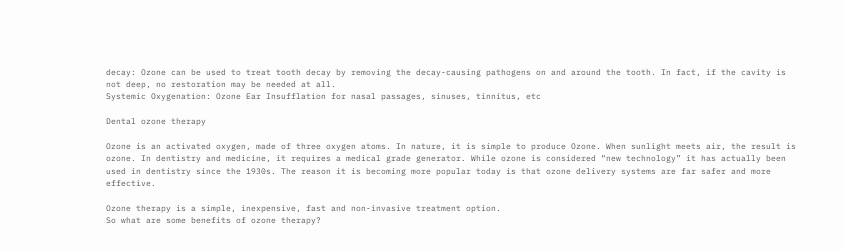decay: Ozone can be used to treat tooth decay by removing the decay-causing pathogens on and around the tooth. In fact, if the cavity is not deep, no restoration may be needed at all.
Systemic Oxygenation: Ozone Ear Insufflation for nasal passages, sinuses, tinnitus, etc

Dental ozone therapy

Ozone is an activated oxygen, made of three oxygen atoms. In nature, it is simple to produce Ozone. When sunlight meets air, the result is ozone. In dentistry and medicine, it requires a medical grade generator. While ozone is considered “new technology” it has actually been used in dentistry since the 1930s. The reason it is becoming more popular today is that ozone delivery systems are far safer and more effective.

Ozone therapy is a simple, inexpensive, fast and non-invasive treatment option.
So what are some benefits of ozone therapy?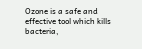Ozone is a safe and effective tool which kills bacteria,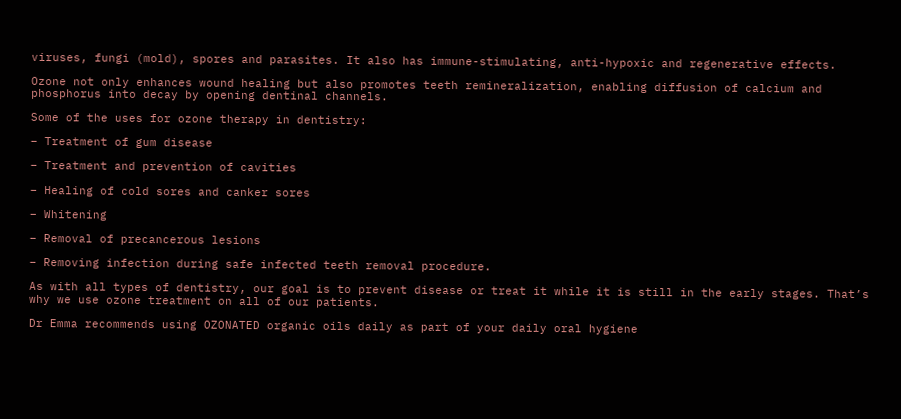viruses, fungi (mold), spores and parasites. It also has immune-stimulating, anti-hypoxic and regenerative effects.

Ozone not only enhances wound healing but also promotes teeth remineralization, enabling diffusion of calcium and phosphorus into decay by opening dentinal channels.

Some of the uses for ozone therapy in dentistry:

– Treatment of gum disease

– Treatment and prevention of cavities

– Healing of cold sores and canker sores

– Whitening

– Removal of precancerous lesions

– Removing infection during safe infected teeth removal procedure.

As with all types of dentistry, our goal is to prevent disease or treat it while it is still in the early stages. That’s why we use ozone treatment on all of our patients.

Dr Emma recommends using OZONATED organic oils daily as part of your daily oral hygiene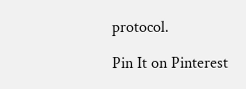protocol.

Pin It on Pinterest